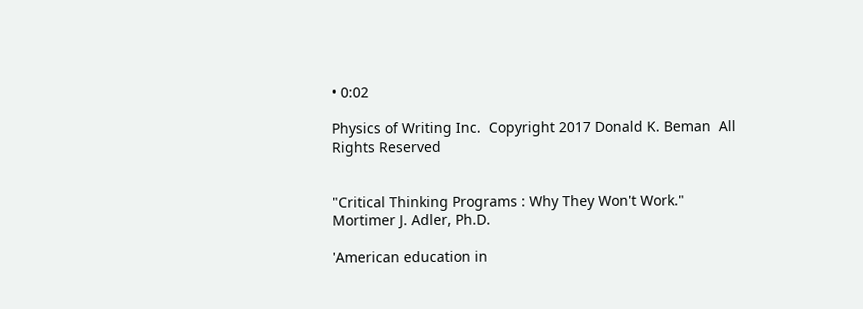• 0:02

Physics of Writing Inc.  Copyright 2017 Donald K. Beman  All Rights Reserved


"Critical Thinking Programs : Why They Won't Work."
Mortimer J. Adler, Ph.D.

'American education in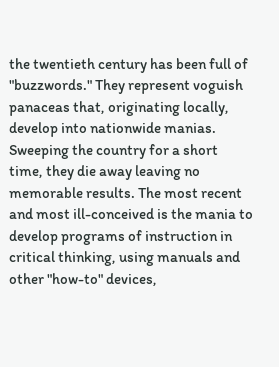the twentieth century has been full of "buzzwords." They represent voguish panaceas that, originating locally, develop into nationwide manias. Sweeping the country for a short time, they die away leaving no memorable results. The most recent and most ill-conceived is the mania to develop programs of instruction in critical thinking, using manuals and other "how-to" devices,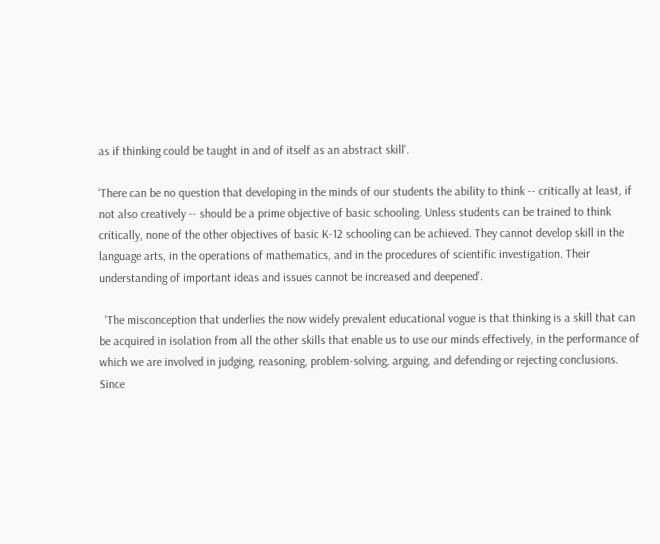as if thinking could be taught in and of itself as an abstract skill'.

'There can be no question that developing in the minds of our students the ability to think -- critically at least, if not also creatively -- should be a prime objective of basic schooling. Unless students can be trained to think critically, none of the other objectives of basic K-12 schooling can be achieved. They cannot develop skill in the language arts, in the operations of mathematics, and in the procedures of scientific investigation. Their understanding of important ideas and issues cannot be increased and deepened'.

  'The misconception that underlies the now widely prevalent educational vogue is that thinking is a skill that can be acquired in isolation from all the other skills that enable us to use our minds effectively, in the performance of which we are involved in judging, reasoning, problem-solving, arguing, and defending or rejecting conclusions. Since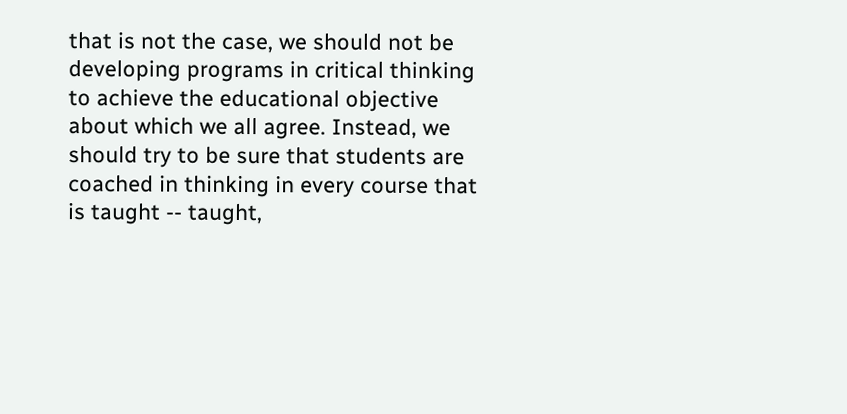that is not the case, we should not be developing programs in critical thinking to achieve the educational objective about which we all agree. Instead, we should try to be sure that students are coached in thinking in every course that is taught -- taught,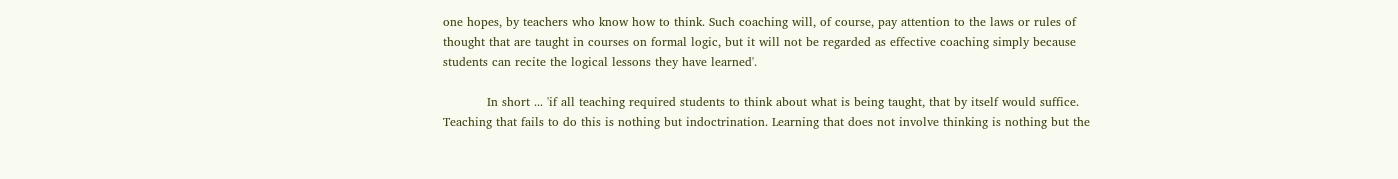one hopes, by teachers who know how to think. Such coaching will, of course, pay attention to the laws or rules of thought that are taught in courses on formal logic, but it will not be regarded as effective coaching simply because students can recite the logical lessons they have learned'.

           In short ... 'if all teaching required students to think about what is being taught, that by itself would suffice. Teaching that fails to do this is nothing but indoctrination. Learning that does not involve thinking is nothing but the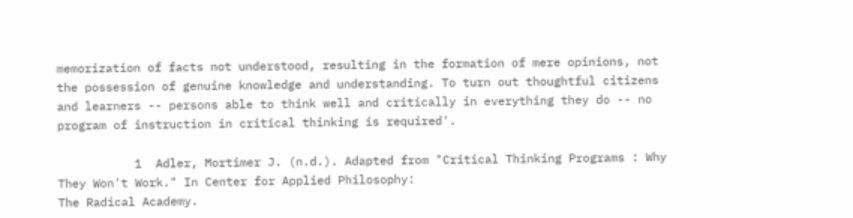memorization of facts not understood, resulting in the formation of mere opinions, not the possession of genuine knowledge and understanding. To turn out thoughtful citizens and learners -- persons able to think well and critically in everything they do -- no program of instruction in critical thinking is required'.

           1  Adler, Mortimer J. (n.d.). Adapted from "Critical Thinking Programs : Why They Won't Work." In Center for Applied Philosophy:                                                                         The Radical Academy.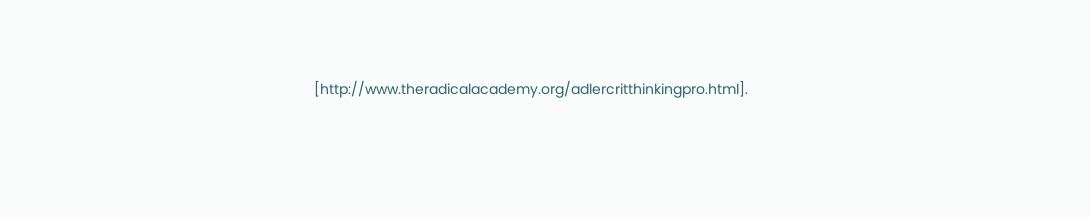[http://www.theradicalacademy.org/adlercritthinkingpro.html].